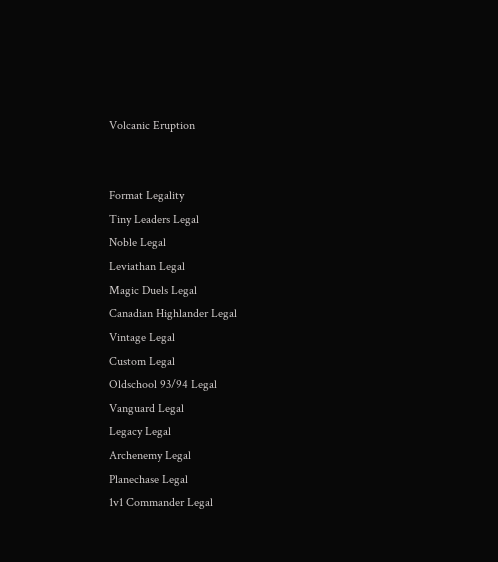Volcanic Eruption


Format Legality
Tiny Leaders Legal
Noble Legal
Leviathan Legal
Magic Duels Legal
Canadian Highlander Legal
Vintage Legal
Custom Legal
Oldschool 93/94 Legal
Vanguard Legal
Legacy Legal
Archenemy Legal
Planechase Legal
1v1 Commander Legal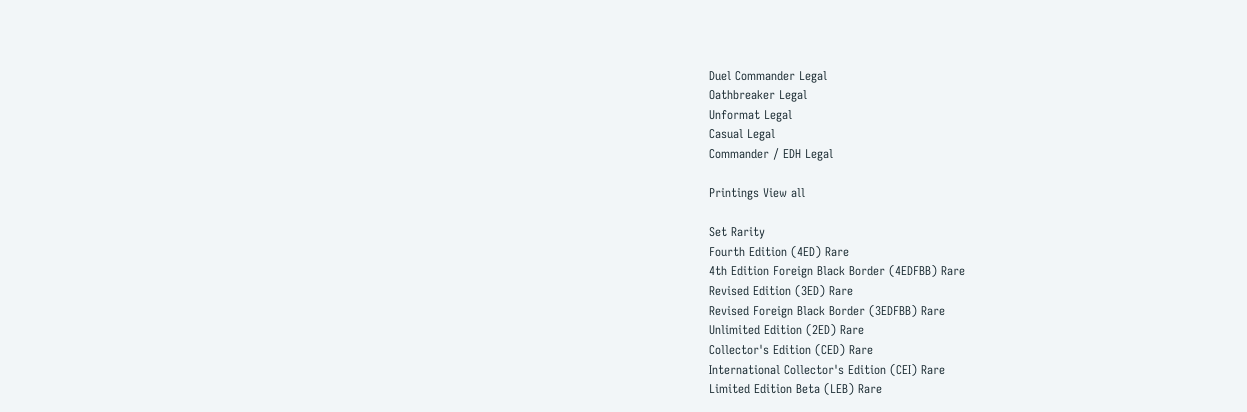Duel Commander Legal
Oathbreaker Legal
Unformat Legal
Casual Legal
Commander / EDH Legal

Printings View all

Set Rarity
Fourth Edition (4ED) Rare
4th Edition Foreign Black Border (4EDFBB) Rare
Revised Edition (3ED) Rare
Revised Foreign Black Border (3EDFBB) Rare
Unlimited Edition (2ED) Rare
Collector's Edition (CED) Rare
International Collector's Edition (CEI) Rare
Limited Edition Beta (LEB) Rare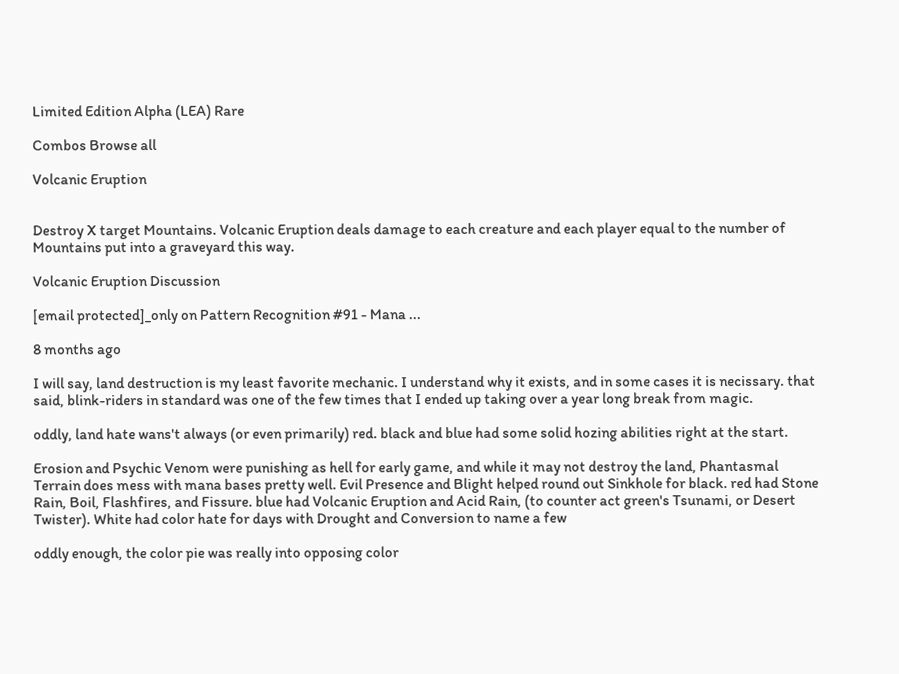Limited Edition Alpha (LEA) Rare

Combos Browse all

Volcanic Eruption


Destroy X target Mountains. Volcanic Eruption deals damage to each creature and each player equal to the number of Mountains put into a graveyard this way.

Volcanic Eruption Discussion

[email protected]_only on Pattern Recognition #91 - Mana ...

8 months ago

I will say, land destruction is my least favorite mechanic. I understand why it exists, and in some cases it is necissary. that said, blink-riders in standard was one of the few times that I ended up taking over a year long break from magic.

oddly, land hate wans't always (or even primarily) red. black and blue had some solid hozing abilities right at the start.

Erosion and Psychic Venom were punishing as hell for early game, and while it may not destroy the land, Phantasmal Terrain does mess with mana bases pretty well. Evil Presence and Blight helped round out Sinkhole for black. red had Stone Rain, Boil, Flashfires, and Fissure. blue had Volcanic Eruption and Acid Rain, (to counter act green's Tsunami, or Desert Twister). White had color hate for days with Drought and Conversion to name a few

oddly enough, the color pie was really into opposing color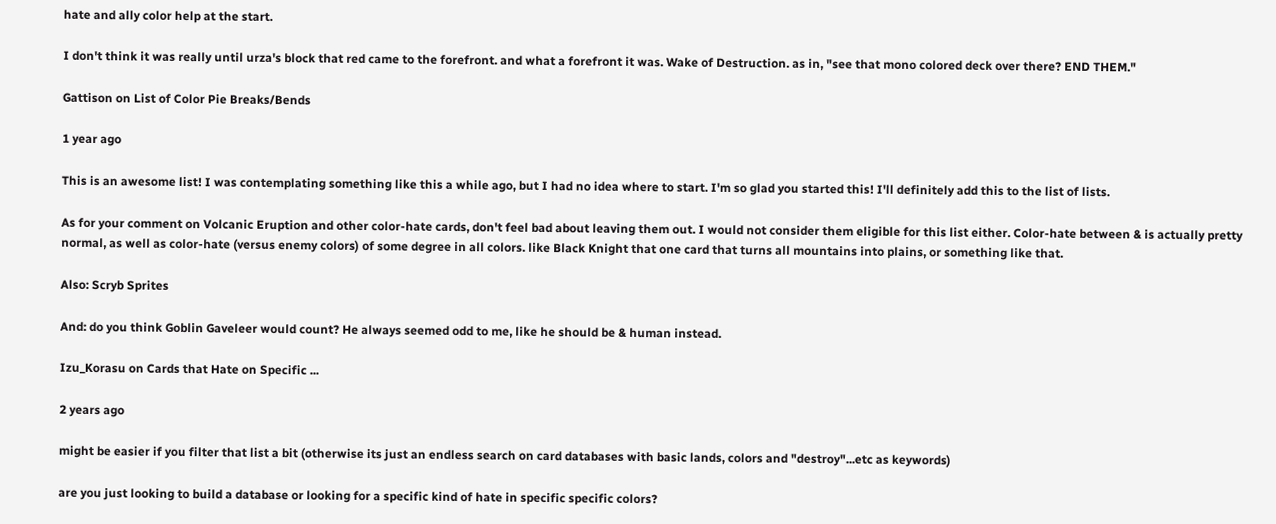hate and ally color help at the start.

I don't think it was really until urza's block that red came to the forefront. and what a forefront it was. Wake of Destruction. as in, "see that mono colored deck over there? END THEM."

Gattison on List of Color Pie Breaks/Bends

1 year ago

This is an awesome list! I was contemplating something like this a while ago, but I had no idea where to start. I'm so glad you started this! I'll definitely add this to the list of lists.

As for your comment on Volcanic Eruption and other color-hate cards, don't feel bad about leaving them out. I would not consider them eligible for this list either. Color-hate between & is actually pretty normal, as well as color-hate (versus enemy colors) of some degree in all colors. like Black Knight that one card that turns all mountains into plains, or something like that.

Also: Scryb Sprites

And: do you think Goblin Gaveleer would count? He always seemed odd to me, like he should be & human instead.

Izu_Korasu on Cards that Hate on Specific ...

2 years ago

might be easier if you filter that list a bit (otherwise its just an endless search on card databases with basic lands, colors and "destroy"...etc as keywords)

are you just looking to build a database or looking for a specific kind of hate in specific specific colors?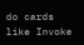do cards like Invoke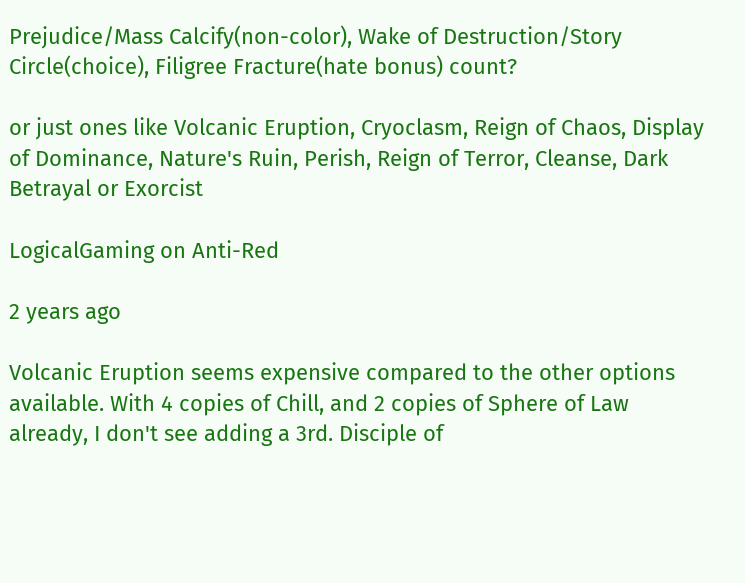Prejudice/Mass Calcify(non-color), Wake of Destruction/Story Circle(choice), Filigree Fracture(hate bonus) count?

or just ones like Volcanic Eruption, Cryoclasm, Reign of Chaos, Display of Dominance, Nature's Ruin, Perish, Reign of Terror, Cleanse, Dark Betrayal or Exorcist

LogicalGaming on Anti-Red

2 years ago

Volcanic Eruption seems expensive compared to the other options available. With 4 copies of Chill, and 2 copies of Sphere of Law already, I don't see adding a 3rd. Disciple of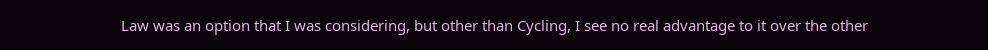Law was an option that I was considering, but other than Cycling, I see no real advantage to it over the other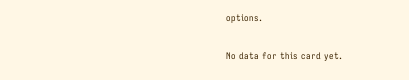options.

No data for this card yet.